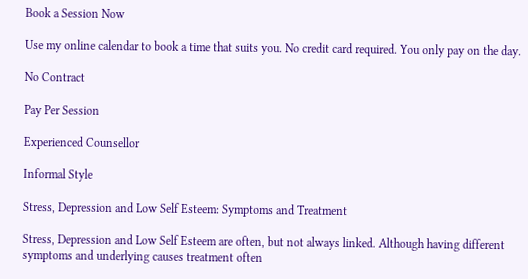Book a Session Now

Use my online calendar to book a time that suits you. No credit card required. You only pay on the day.

No Contract

Pay Per Session

Experienced Counsellor

Informal Style

Stress, Depression and Low Self Esteem: Symptoms and Treatment

Stress, Depression and Low Self Esteem are often, but not always linked. Although having different symptoms and underlying causes treatment often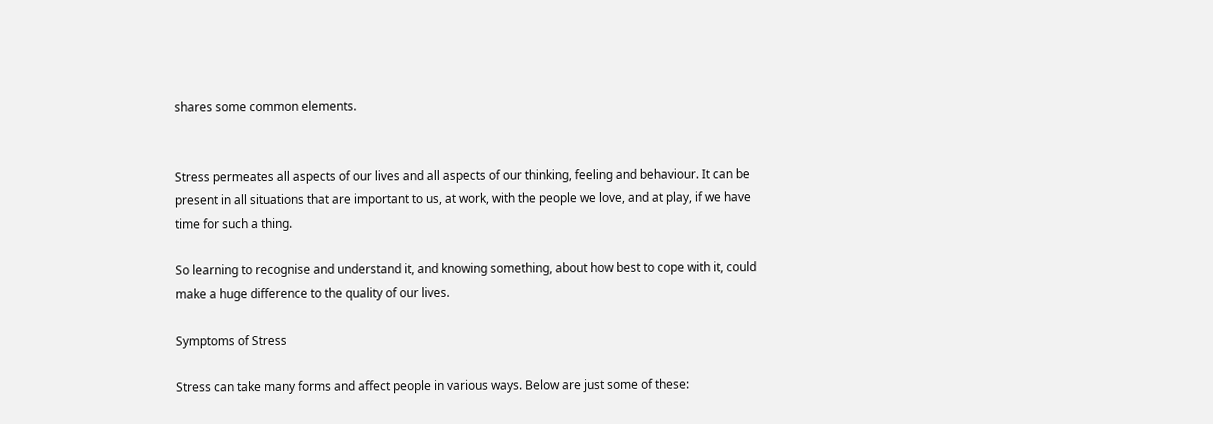shares some common elements.


Stress permeates all aspects of our lives and all aspects of our thinking, feeling and behaviour. It can be present in all situations that are important to us, at work, with the people we love, and at play, if we have time for such a thing.

So learning to recognise and understand it, and knowing something, about how best to cope with it, could make a huge difference to the quality of our lives.

Symptoms of Stress

Stress can take many forms and affect people in various ways. Below are just some of these: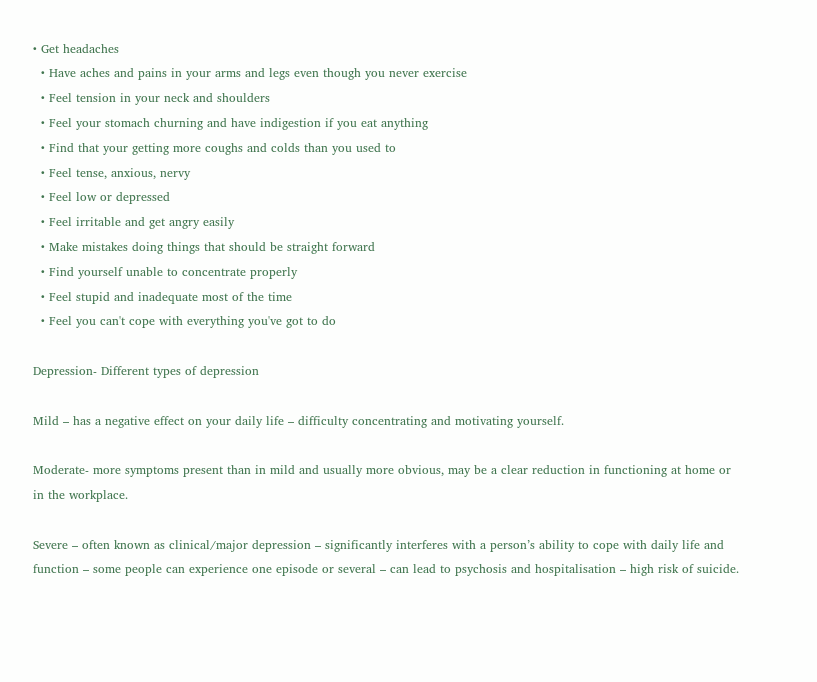• Get headaches
  • Have aches and pains in your arms and legs even though you never exercise
  • Feel tension in your neck and shoulders
  • Feel your stomach churning and have indigestion if you eat anything
  • Find that your getting more coughs and colds than you used to
  • Feel tense, anxious, nervy
  • Feel low or depressed
  • Feel irritable and get angry easily
  • Make mistakes doing things that should be straight forward
  • Find yourself unable to concentrate properly
  • Feel stupid and inadequate most of the time
  • Feel you can't cope with everything you've got to do

Depression- Different types of depression

Mild – has a negative effect on your daily life – difficulty concentrating and motivating yourself.

Moderate- more symptoms present than in mild and usually more obvious, may be a clear reduction in functioning at home or in the workplace.

Severe – often known as clinical/major depression – significantly interferes with a person’s ability to cope with daily life and function – some people can experience one episode or several – can lead to psychosis and hospitalisation – high risk of suicide.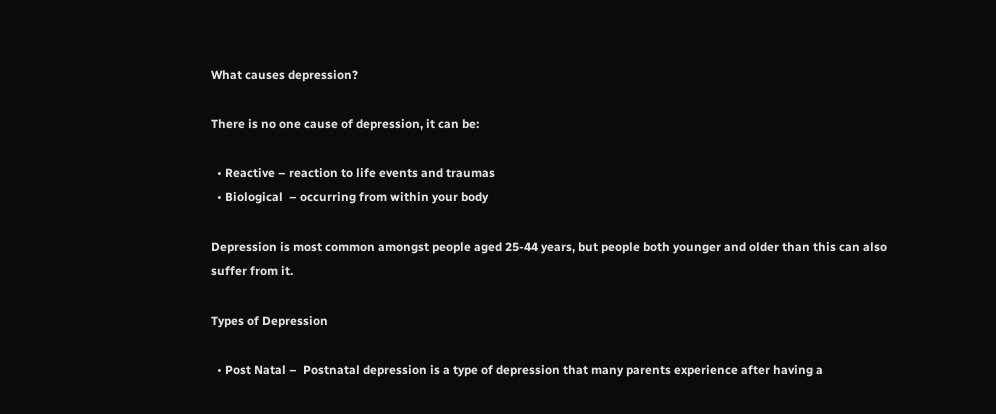What causes depression?

There is no one cause of depression, it can be:

  • Reactive – reaction to life events and traumas
  • Biological  – occurring from within your body

Depression is most common amongst people aged 25-44 years, but people both younger and older than this can also suffer from it.

Types of Depression

  • Post Natal –  Postnatal depression is a type of depression that many parents experience after having a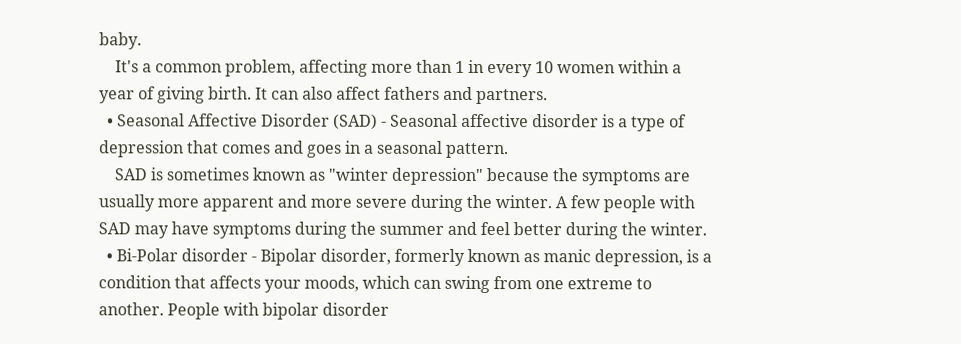baby.
    It's a common problem, affecting more than 1 in every 10 women within a year of giving birth. It can also affect fathers and partners.
  • Seasonal Affective Disorder (SAD) - Seasonal affective disorder is a type of depression that comes and goes in a seasonal pattern.
    SAD is sometimes known as "winter depression" because the symptoms are usually more apparent and more severe during the winter. A few people with SAD may have symptoms during the summer and feel better during the winter.
  • Bi-Polar disorder - Bipolar disorder, formerly known as manic depression, is a condition that affects your moods, which can swing from one extreme to another. People with bipolar disorder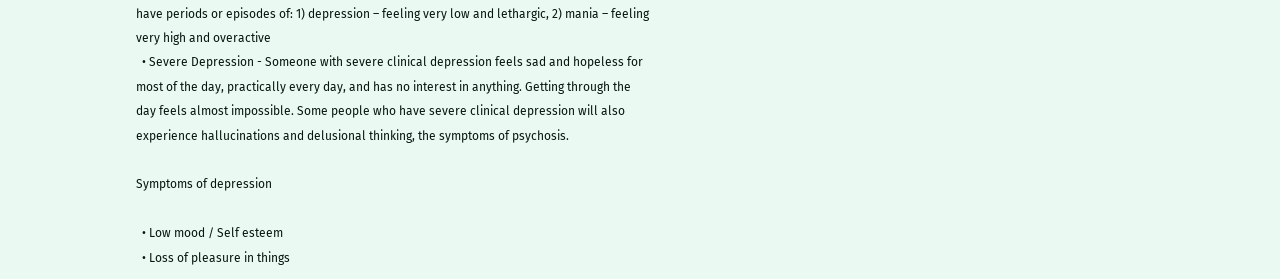have periods or episodes of: 1) depression – feeling very low and lethargic, 2) mania – feeling very high and overactive
  • Severe Depression - Someone with severe clinical depression feels sad and hopeless for most of the day, practically every day, and has no interest in anything. Getting through the day feels almost impossible. Some people who have severe clinical depression will also experience hallucinations and delusional thinking, the symptoms of psychosis.

Symptoms of depression

  • Low mood / Self esteem
  • Loss of pleasure in things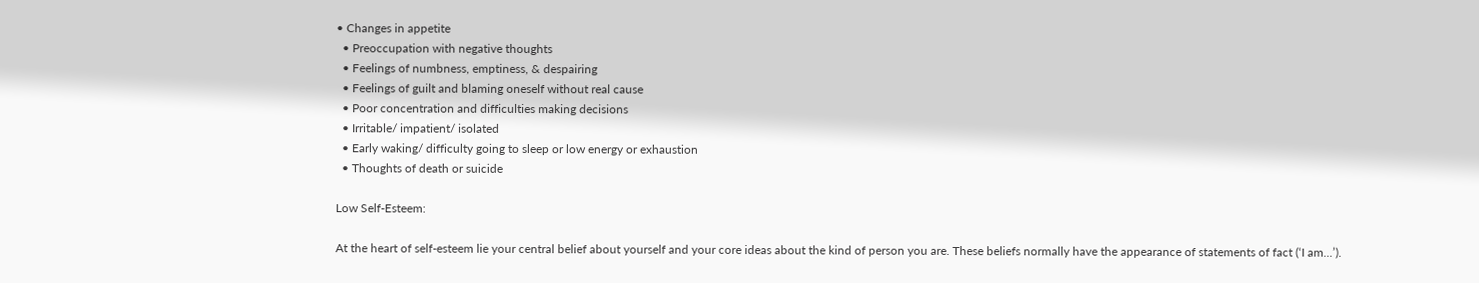• Changes in appetite
  • Preoccupation with negative thoughts
  • Feelings of numbness, emptiness, & despairing
  • Feelings of guilt and blaming oneself without real cause
  • Poor concentration and difficulties making decisions
  • Irritable/ impatient/ isolated
  • Early waking/ difficulty going to sleep or low energy or exhaustion
  • Thoughts of death or suicide

Low Self-Esteem:

At the heart of self-esteem lie your central belief about yourself and your core ideas about the kind of person you are. These beliefs normally have the appearance of statements of fact (‘I am...’).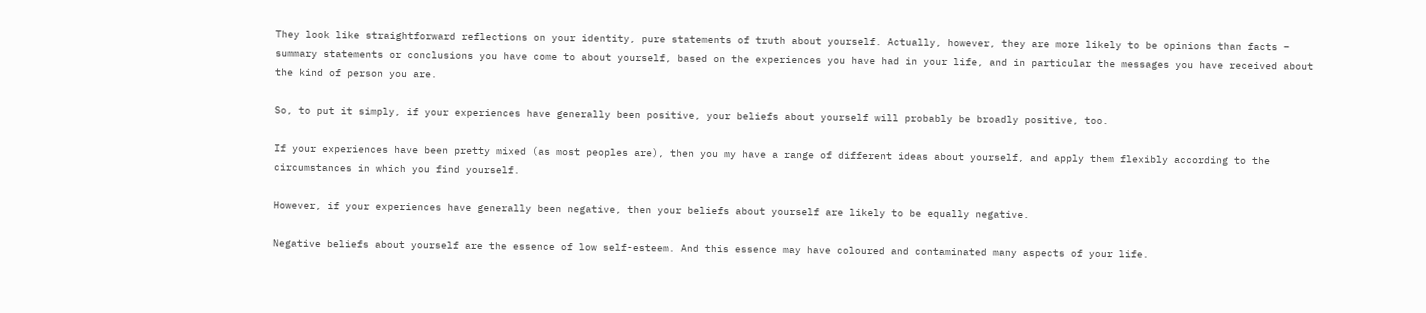They look like straightforward reflections on your identity, pure statements of truth about yourself. Actually, however, they are more likely to be opinions than facts – summary statements or conclusions you have come to about yourself, based on the experiences you have had in your life, and in particular the messages you have received about the kind of person you are.

So, to put it simply, if your experiences have generally been positive, your beliefs about yourself will probably be broadly positive, too.

If your experiences have been pretty mixed (as most peoples are), then you my have a range of different ideas about yourself, and apply them flexibly according to the circumstances in which you find yourself.

However, if your experiences have generally been negative, then your beliefs about yourself are likely to be equally negative.

Negative beliefs about yourself are the essence of low self-esteem. And this essence may have coloured and contaminated many aspects of your life.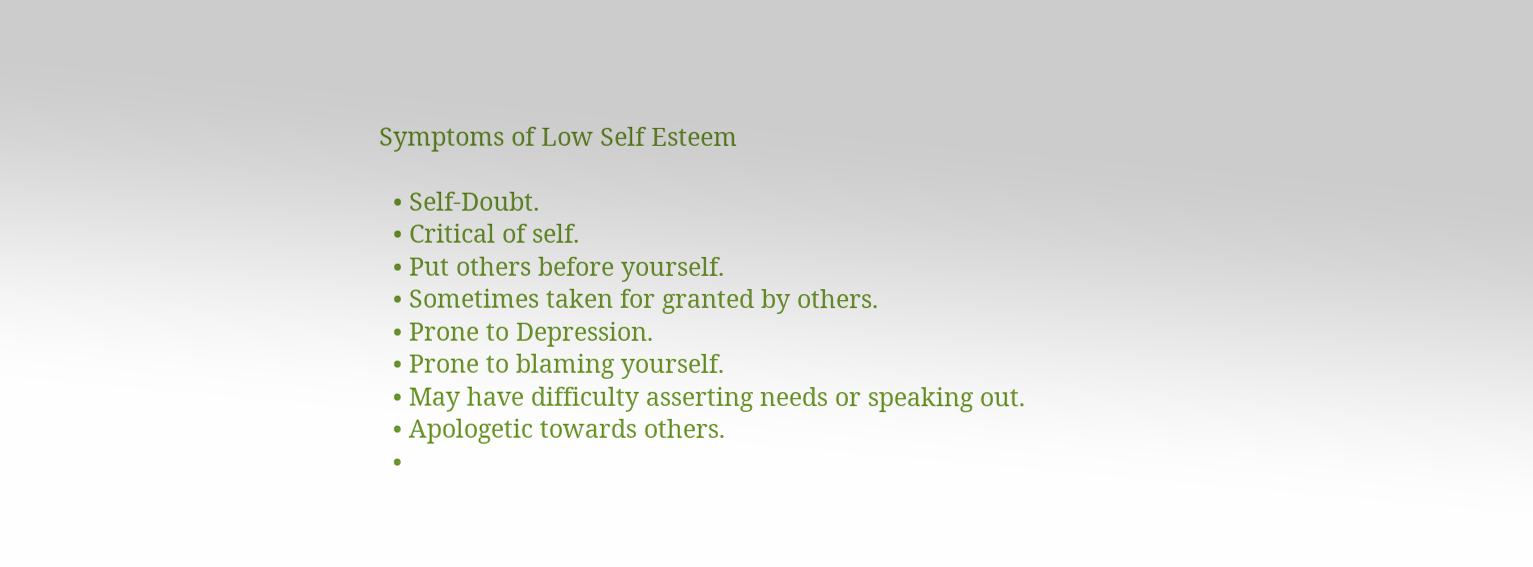Symptoms of Low Self Esteem

  • Self-Doubt.
  • Critical of self.
  • Put others before yourself.
  • Sometimes taken for granted by others.
  • Prone to Depression.
  • Prone to blaming yourself.
  • May have difficulty asserting needs or speaking out.
  • Apologetic towards others.
  •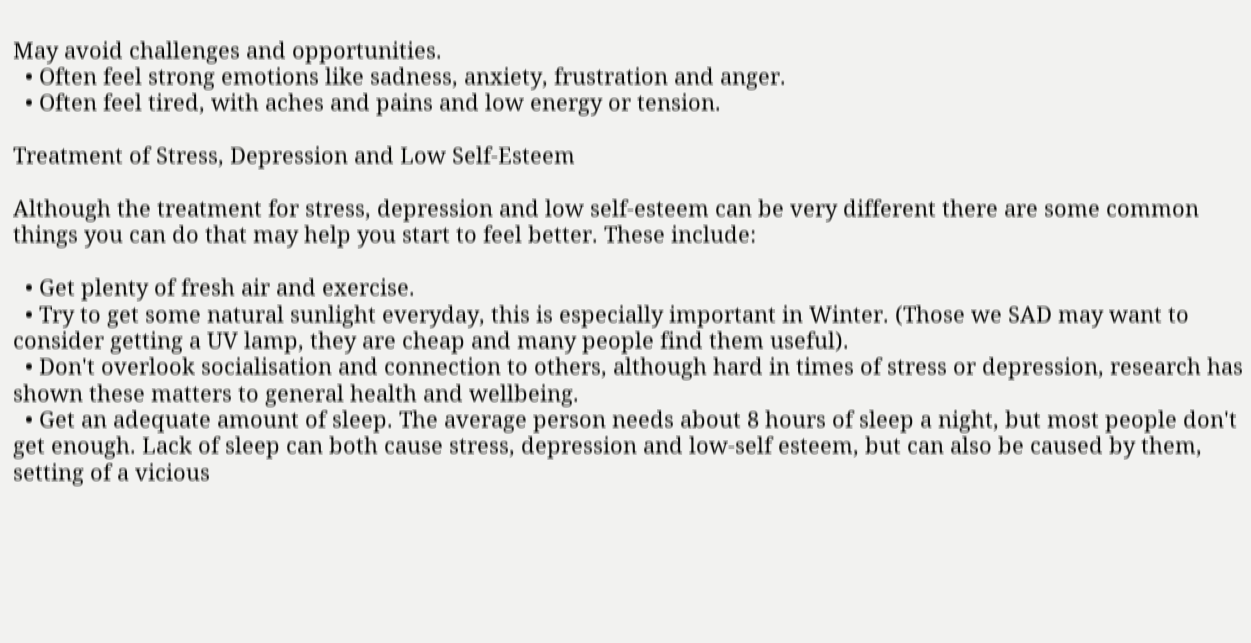May avoid challenges and opportunities.
  • Often feel strong emotions like sadness, anxiety, frustration and anger.
  • Often feel tired, with aches and pains and low energy or tension.

Treatment of Stress, Depression and Low Self-Esteem

Although the treatment for stress, depression and low self-esteem can be very different there are some common things you can do that may help you start to feel better. These include:

  • Get plenty of fresh air and exercise.
  • Try to get some natural sunlight everyday, this is especially important in Winter. (Those we SAD may want to consider getting a UV lamp, they are cheap and many people find them useful).
  • Don't overlook socialisation and connection to others, although hard in times of stress or depression, research has shown these matters to general health and wellbeing.
  • Get an adequate amount of sleep. The average person needs about 8 hours of sleep a night, but most people don't get enough. Lack of sleep can both cause stress, depression and low-self esteem, but can also be caused by them, setting of a vicious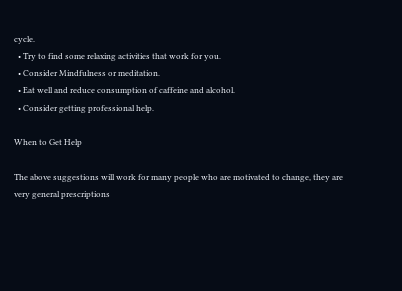cycle.
  • Try to find some relaxing activities that work for you.
  • Consider Mindfulness or meditation.
  • Eat well and reduce consumption of caffeine and alcohol.
  • Consider getting professional help.

When to Get Help

The above suggestions will work for many people who are motivated to change, they are very general prescriptions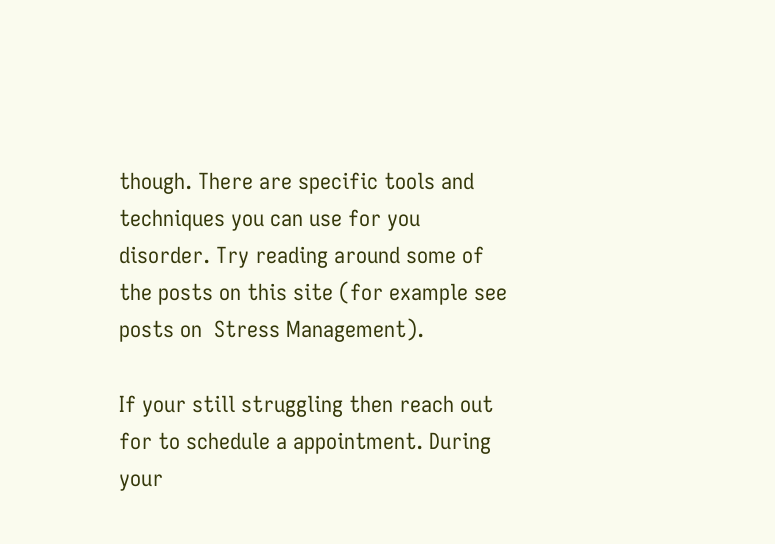though. There are specific tools and techniques you can use for you disorder. Try reading around some of the posts on this site (for example see posts on  Stress Management).

If your still struggling then reach out for to schedule a appointment. During your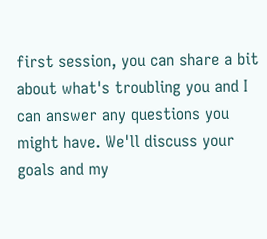first session, you can share a bit about what's troubling you and I can answer any questions you might have. We'll discuss your goals and my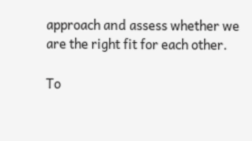approach and assess whether we are the right fit for each other.

To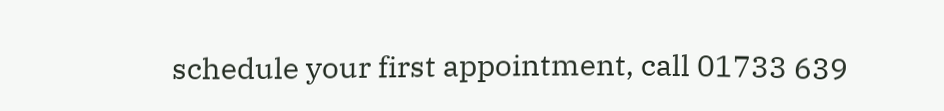schedule your first appointment, call 01733 639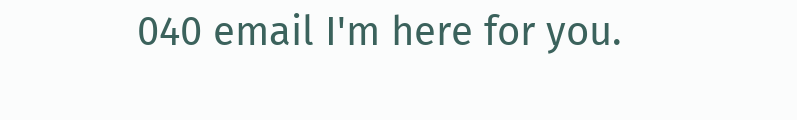040 email I'm here for you.